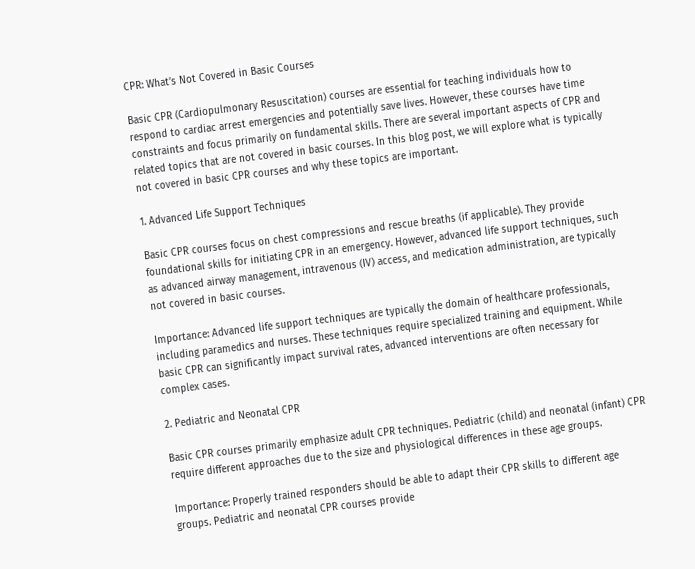CPR: What’s Not Covered in Basic Courses

Basic CPR (Cardiopulmonary Resuscitation) courses are essential for teaching individuals how to respond to cardiac arrest emergencies and potentially save lives. However, these courses have time constraints and focus primarily on fundamental skills. There are several important aspects of CPR and related topics that are not covered in basic courses. In this blog post, we will explore what is typically not covered in basic CPR courses and why these topics are important.

1. Advanced Life Support Techniques

Basic CPR courses focus on chest compressions and rescue breaths (if applicable). They provide foundational skills for initiating CPR in an emergency. However, advanced life support techniques, such as advanced airway management, intravenous (IV) access, and medication administration, are typically not covered in basic courses.

Importance: Advanced life support techniques are typically the domain of healthcare professionals, including paramedics and nurses. These techniques require specialized training and equipment. While basic CPR can significantly impact survival rates, advanced interventions are often necessary for complex cases.

2. Pediatric and Neonatal CPR

Basic CPR courses primarily emphasize adult CPR techniques. Pediatric (child) and neonatal (infant) CPR require different approaches due to the size and physiological differences in these age groups.

Importance: Properly trained responders should be able to adapt their CPR skills to different age groups. Pediatric and neonatal CPR courses provide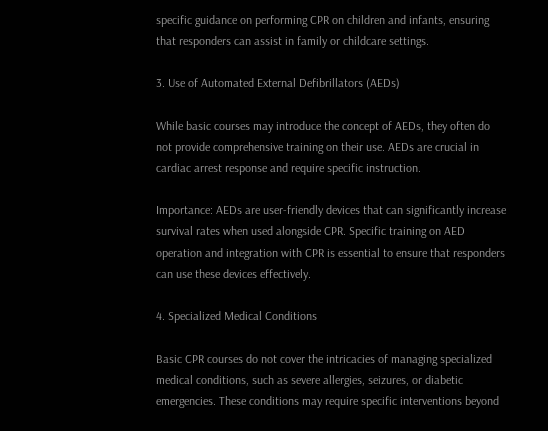specific guidance on performing CPR on children and infants, ensuring that responders can assist in family or childcare settings.

3. Use of Automated External Defibrillators (AEDs)

While basic courses may introduce the concept of AEDs, they often do not provide comprehensive training on their use. AEDs are crucial in cardiac arrest response and require specific instruction.

Importance: AEDs are user-friendly devices that can significantly increase survival rates when used alongside CPR. Specific training on AED operation and integration with CPR is essential to ensure that responders can use these devices effectively.

4. Specialized Medical Conditions

Basic CPR courses do not cover the intricacies of managing specialized medical conditions, such as severe allergies, seizures, or diabetic emergencies. These conditions may require specific interventions beyond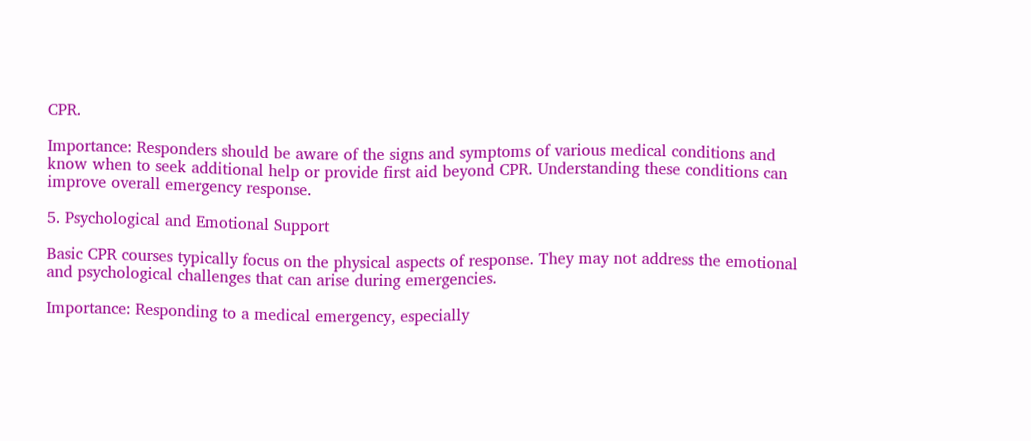CPR.

Importance: Responders should be aware of the signs and symptoms of various medical conditions and know when to seek additional help or provide first aid beyond CPR. Understanding these conditions can improve overall emergency response.

5. Psychological and Emotional Support

Basic CPR courses typically focus on the physical aspects of response. They may not address the emotional and psychological challenges that can arise during emergencies.

Importance: Responding to a medical emergency, especially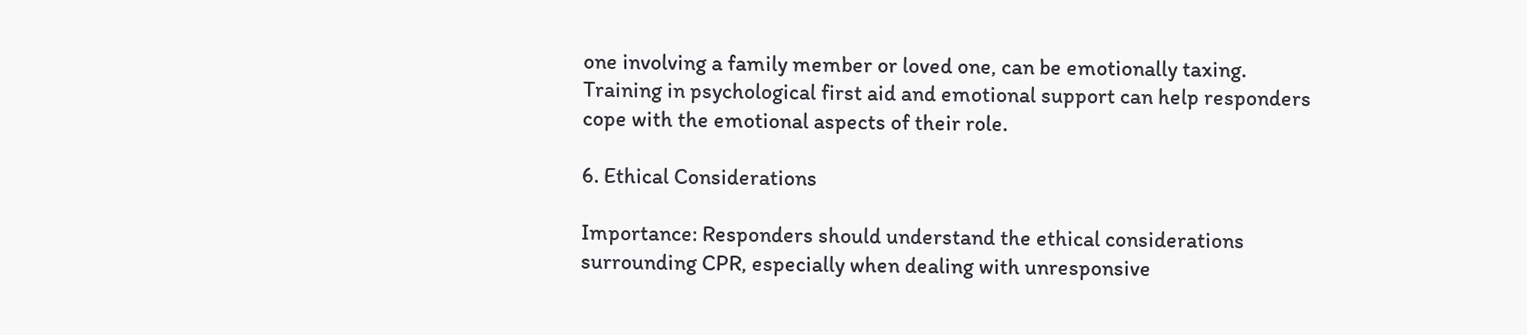one involving a family member or loved one, can be emotionally taxing. Training in psychological first aid and emotional support can help responders cope with the emotional aspects of their role.

6. Ethical Considerations

Importance: Responders should understand the ethical considerations surrounding CPR, especially when dealing with unresponsive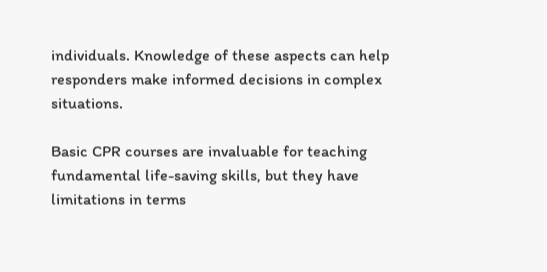individuals. Knowledge of these aspects can help responders make informed decisions in complex situations.

Basic CPR courses are invaluable for teaching fundamental life-saving skills, but they have limitations in terms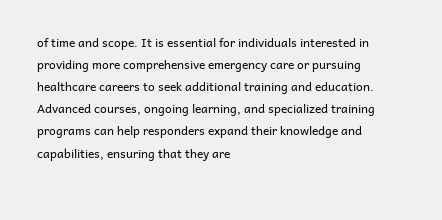of time and scope. It is essential for individuals interested in providing more comprehensive emergency care or pursuing healthcare careers to seek additional training and education. Advanced courses, ongoing learning, and specialized training programs can help responders expand their knowledge and capabilities, ensuring that they are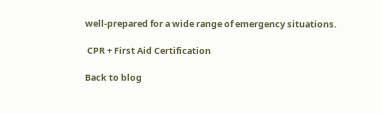well-prepared for a wide range of emergency situations.

 CPR + First Aid Certification

Back to blog